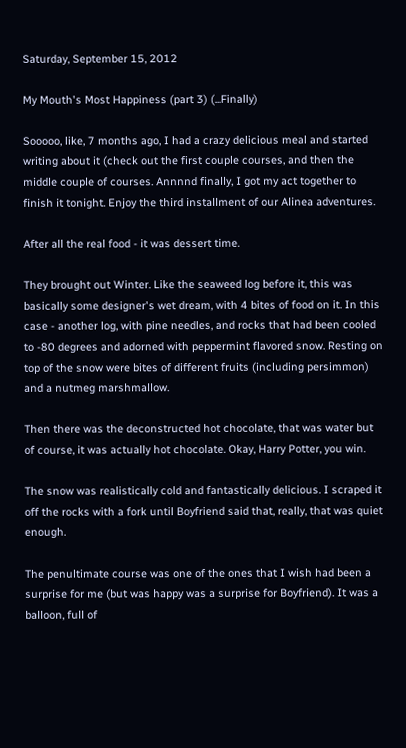Saturday, September 15, 2012

My Mouth's Most Happiness (part 3) (...Finally)

Sooooo, like, 7 months ago, I had a crazy delicious meal and started writing about it (check out the first couple courses, and then the middle couple of courses. Annnnd finally, I got my act together to finish it tonight. Enjoy the third installment of our Alinea adventures.

After all the real food - it was dessert time.

They brought out Winter. Like the seaweed log before it, this was basically some designer's wet dream, with 4 bites of food on it. In this case - another log, with pine needles, and rocks that had been cooled to -80 degrees and adorned with peppermint flavored snow. Resting on top of the snow were bites of different fruits (including persimmon) and a nutmeg marshmallow.

Then there was the deconstructed hot chocolate, that was water but of course, it was actually hot chocolate. Okay, Harry Potter, you win.

The snow was realistically cold and fantastically delicious. I scraped it off the rocks with a fork until Boyfriend said that, really, that was quiet enough.

The penultimate course was one of the ones that I wish had been a surprise for me (but was happy was a surprise for Boyfriend). It was a balloon, full of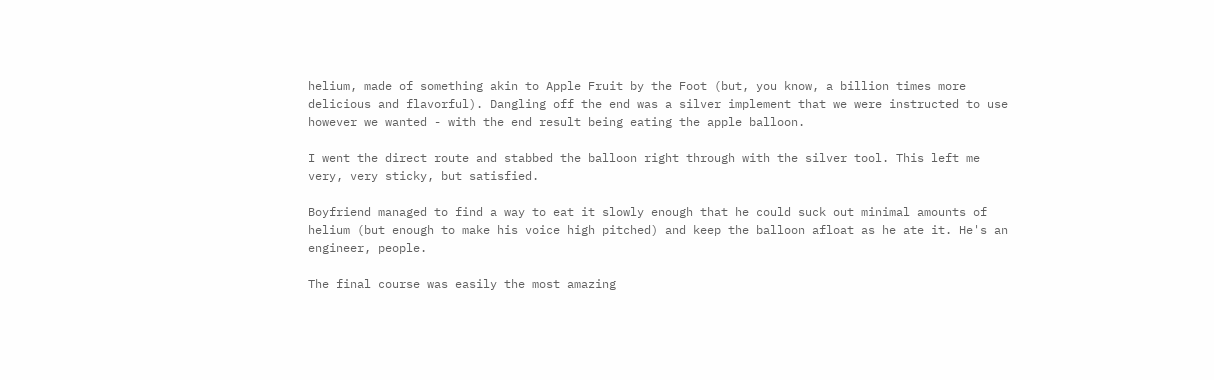helium, made of something akin to Apple Fruit by the Foot (but, you know, a billion times more delicious and flavorful). Dangling off the end was a silver implement that we were instructed to use however we wanted - with the end result being eating the apple balloon.

I went the direct route and stabbed the balloon right through with the silver tool. This left me very, very sticky, but satisfied.

Boyfriend managed to find a way to eat it slowly enough that he could suck out minimal amounts of helium (but enough to make his voice high pitched) and keep the balloon afloat as he ate it. He's an engineer, people.

The final course was easily the most amazing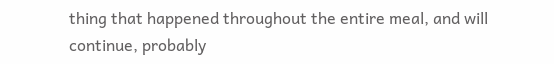thing that happened throughout the entire meal, and will continue, probably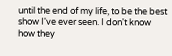until the end of my life, to be the best show I've ever seen. I don't know how they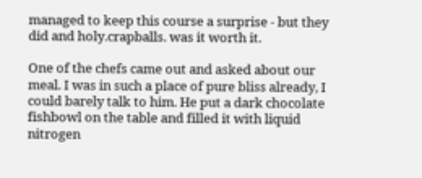managed to keep this course a surprise - but they did and holy.crapballs. was it worth it.

One of the chefs came out and asked about our meal. I was in such a place of pure bliss already, I could barely talk to him. He put a dark chocolate fishbowl on the table and filled it with liquid nitrogen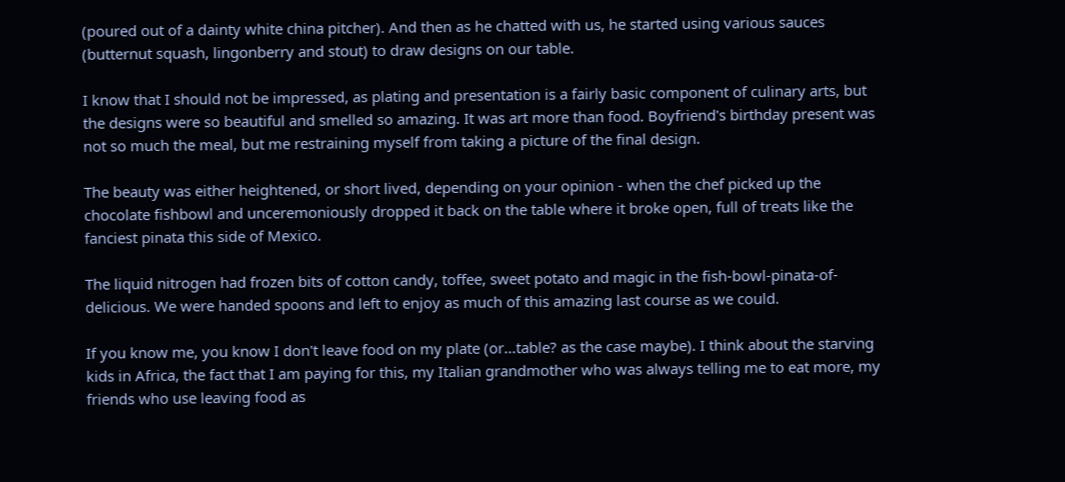(poured out of a dainty white china pitcher). And then as he chatted with us, he started using various sauces (butternut squash, lingonberry and stout) to draw designs on our table.

I know that I should not be impressed, as plating and presentation is a fairly basic component of culinary arts, but the designs were so beautiful and smelled so amazing. It was art more than food. Boyfriend's birthday present was not so much the meal, but me restraining myself from taking a picture of the final design.

The beauty was either heightened, or short lived, depending on your opinion - when the chef picked up the chocolate fishbowl and unceremoniously dropped it back on the table where it broke open, full of treats like the fanciest pinata this side of Mexico.

The liquid nitrogen had frozen bits of cotton candy, toffee, sweet potato and magic in the fish-bowl-pinata-of-delicious. We were handed spoons and left to enjoy as much of this amazing last course as we could.

If you know me, you know I don't leave food on my plate (or...table? as the case maybe). I think about the starving kids in Africa, the fact that I am paying for this, my Italian grandmother who was always telling me to eat more, my friends who use leaving food as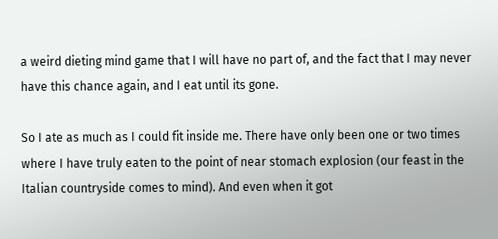a weird dieting mind game that I will have no part of, and the fact that I may never have this chance again, and I eat until its gone.

So I ate as much as I could fit inside me. There have only been one or two times where I have truly eaten to the point of near stomach explosion (our feast in the Italian countryside comes to mind). And even when it got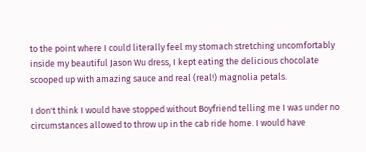to the point where I could literally feel my stomach stretching uncomfortably inside my beautiful Jason Wu dress, I kept eating the delicious chocolate scooped up with amazing sauce and real (real!) magnolia petals.

I don't think I would have stopped without Boyfriend telling me I was under no circumstances allowed to throw up in the cab ride home. I would have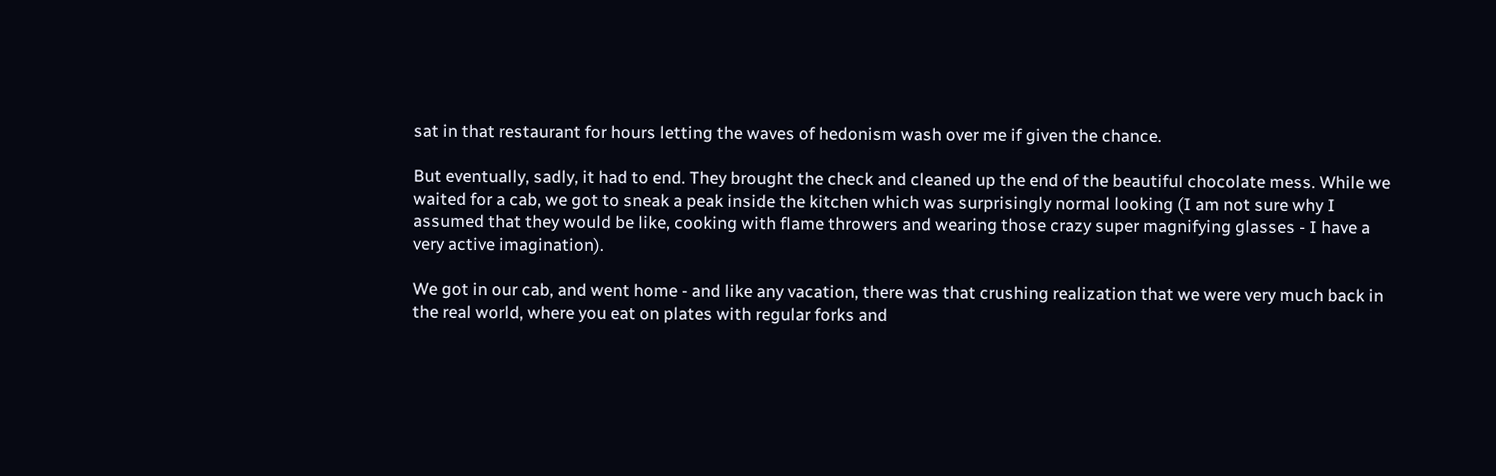sat in that restaurant for hours letting the waves of hedonism wash over me if given the chance.

But eventually, sadly, it had to end. They brought the check and cleaned up the end of the beautiful chocolate mess. While we waited for a cab, we got to sneak a peak inside the kitchen which was surprisingly normal looking (I am not sure why I assumed that they would be like, cooking with flame throwers and wearing those crazy super magnifying glasses - I have a very active imagination).

We got in our cab, and went home - and like any vacation, there was that crushing realization that we were very much back in the real world, where you eat on plates with regular forks and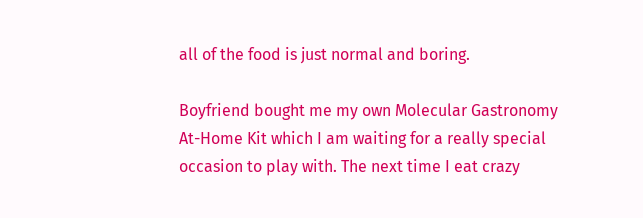all of the food is just normal and boring.

Boyfriend bought me my own Molecular Gastronomy At-Home Kit which I am waiting for a really special occasion to play with. The next time I eat crazy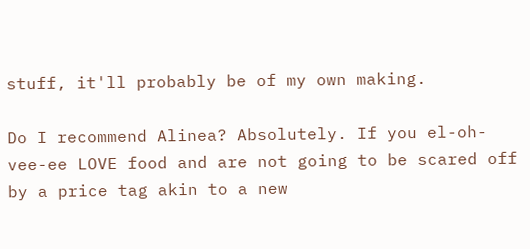stuff, it'll probably be of my own making.

Do I recommend Alinea? Absolutely. If you el-oh-vee-ee LOVE food and are not going to be scared off by a price tag akin to a new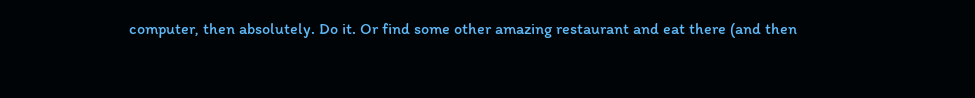computer, then absolutely. Do it. Or find some other amazing restaurant and eat there (and then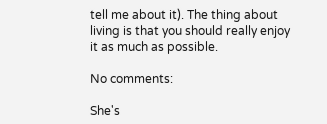tell me about it). The thing about living is that you should really enjoy it as much as possible.

No comments:

She's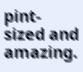pint-sized and amazing.